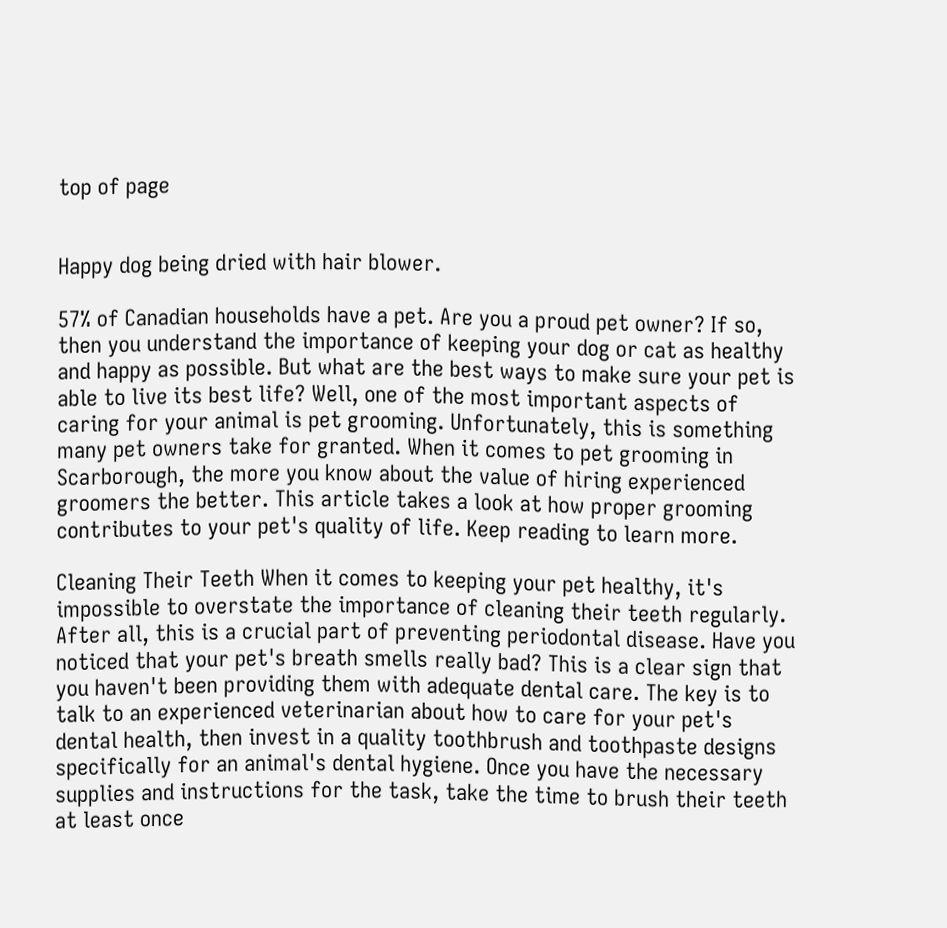top of page


Happy dog being dried with hair blower.

57% of Canadian households have a pet. Are you a proud pet owner? If so, then you understand the importance of keeping your dog or cat as healthy and happy as possible. But what are the best ways to make sure your pet is able to live its best life? Well, one of the most important aspects of caring for your animal is pet grooming. Unfortunately, this is something many pet owners take for granted. When it comes to pet grooming in Scarborough, the more you know about the value of hiring experienced groomers the better. This article takes a look at how proper grooming contributes to your pet's quality of life. Keep reading to learn more.

Cleaning Their Teeth When it comes to keeping your pet healthy, it's impossible to overstate the importance of cleaning their teeth regularly. After all, this is a crucial part of preventing periodontal disease. Have you noticed that your pet's breath smells really bad? This is a clear sign that you haven't been providing them with adequate dental care. The key is to talk to an experienced veterinarian about how to care for your pet's dental health, then invest in a quality toothbrush and toothpaste designs specifically for an animal's dental hygiene. Once you have the necessary supplies and instructions for the task, take the time to brush their teeth at least once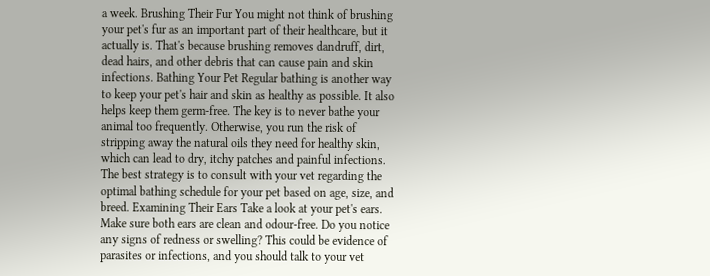a week. Brushing Their Fur You might not think of brushing your pet's fur as an important part of their healthcare, but it actually is. That's because brushing removes dandruff, dirt, dead hairs, and other debris that can cause pain and skin infections. Bathing Your Pet Regular bathing is another way to keep your pet's hair and skin as healthy as possible. It also helps keep them germ-free. The key is to never bathe your animal too frequently. Otherwise, you run the risk of stripping away the natural oils they need for healthy skin, which can lead to dry, itchy patches and painful infections. The best strategy is to consult with your vet regarding the optimal bathing schedule for your pet based on age, size, and breed. Examining Their Ears Take a look at your pet's ears. Make sure both ears are clean and odour-free. Do you notice any signs of redness or swelling? This could be evidence of parasites or infections, and you should talk to your vet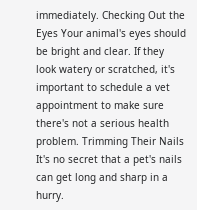immediately. Checking Out the Eyes Your animal's eyes should be bright and clear. If they look watery or scratched, it's important to schedule a vet appointment to make sure there's not a serious health problem. Trimming Their Nails It's no secret that a pet's nails can get long and sharp in a hurry.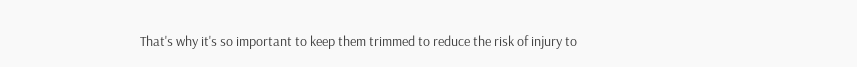That's why it's so important to keep them trimmed to reduce the risk of injury to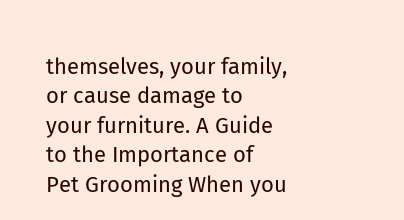themselves, your family, or cause damage to your furniture. A Guide to the Importance of Pet Grooming When you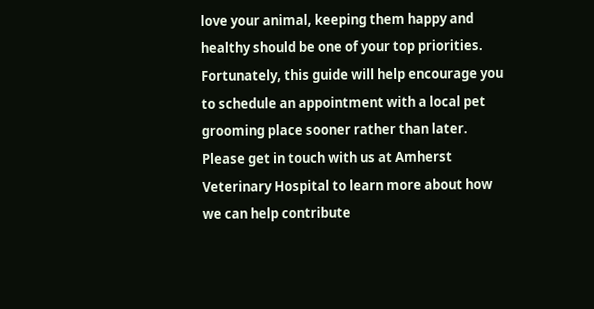love your animal, keeping them happy and healthy should be one of your top priorities. Fortunately, this guide will help encourage you to schedule an appointment with a local pet grooming place sooner rather than later. Please get in touch with us at Amherst Veterinary Hospital to learn more about how we can help contribute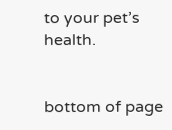to your pet’s health.


bottom of page